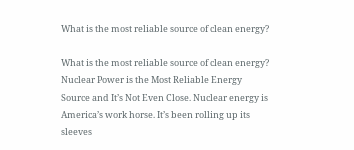What is the most reliable source of clean energy?

What is the most reliable source of clean energy? Nuclear Power is the Most Reliable Energy Source and It’s Not Even Close. Nuclear energy is America’s work horse. It’s been rolling up its sleeves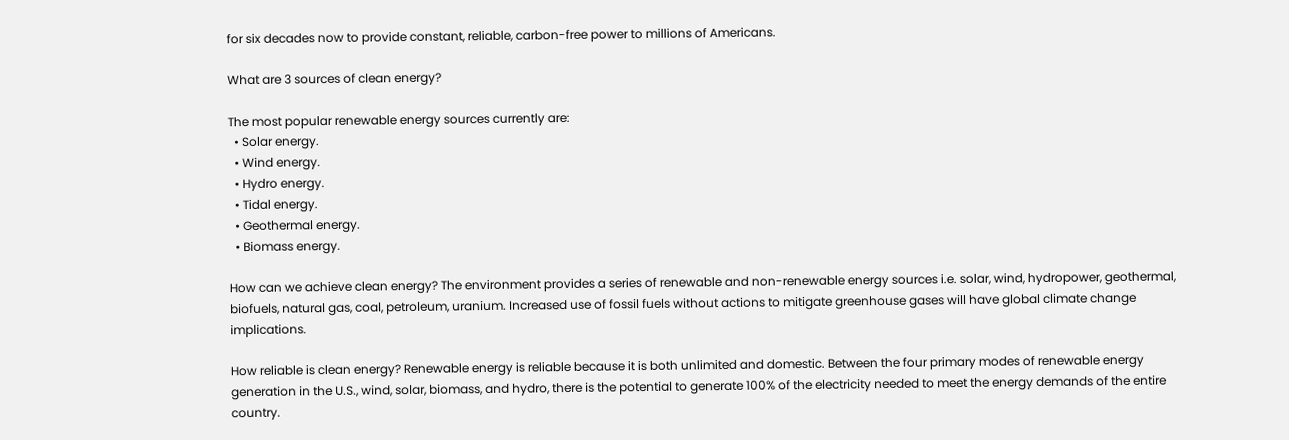for six decades now to provide constant, reliable, carbon-free power to millions of Americans.

What are 3 sources of clean energy?

The most popular renewable energy sources currently are:
  • Solar energy.
  • Wind energy.
  • Hydro energy.
  • Tidal energy.
  • Geothermal energy.
  • Biomass energy.

How can we achieve clean energy? The environment provides a series of renewable and non-renewable energy sources i.e. solar, wind, hydropower, geothermal, biofuels, natural gas, coal, petroleum, uranium. Increased use of fossil fuels without actions to mitigate greenhouse gases will have global climate change implications.

How reliable is clean energy? Renewable energy is reliable because it is both unlimited and domestic. Between the four primary modes of renewable energy generation in the U.S., wind, solar, biomass, and hydro, there is the potential to generate 100% of the electricity needed to meet the energy demands of the entire country.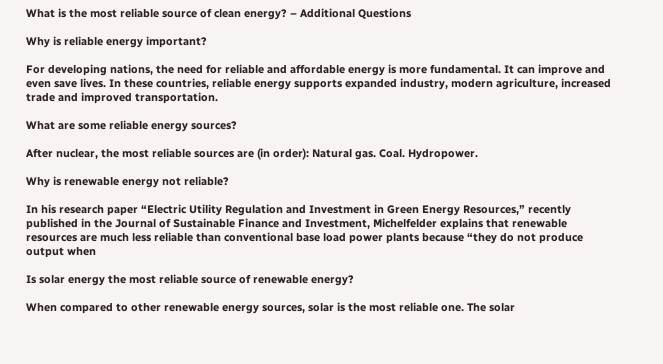What is the most reliable source of clean energy? – Additional Questions

Why is reliable energy important?

For developing nations, the need for reliable and affordable energy is more fundamental. It can improve and even save lives. In these countries, reliable energy supports expanded industry, modern agriculture, increased trade and improved transportation.

What are some reliable energy sources?

After nuclear, the most reliable sources are (in order): Natural gas. Coal. Hydropower.

Why is renewable energy not reliable?

In his research paper “Electric Utility Regulation and Investment in Green Energy Resources,” recently published in the Journal of Sustainable Finance and Investment, Michelfelder explains that renewable resources are much less reliable than conventional base load power plants because “they do not produce output when

Is solar energy the most reliable source of renewable energy?

When compared to other renewable energy sources, solar is the most reliable one. The solar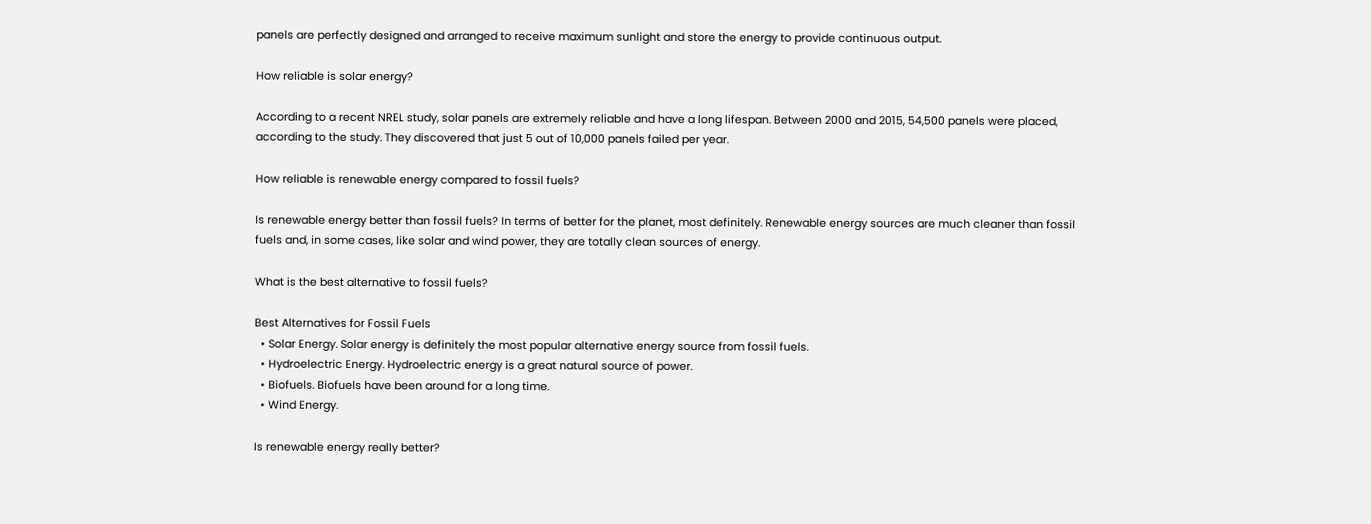panels are perfectly designed and arranged to receive maximum sunlight and store the energy to provide continuous output.

How reliable is solar energy?

According to a recent NREL study, solar panels are extremely reliable and have a long lifespan. Between 2000 and 2015, 54,500 panels were placed, according to the study. They discovered that just 5 out of 10,000 panels failed per year.

How reliable is renewable energy compared to fossil fuels?

Is renewable energy better than fossil fuels? In terms of better for the planet, most definitely. Renewable energy sources are much cleaner than fossil fuels and, in some cases, like solar and wind power, they are totally clean sources of energy.

What is the best alternative to fossil fuels?

Best Alternatives for Fossil Fuels
  • Solar Energy. Solar energy is definitely the most popular alternative energy source from fossil fuels.
  • Hydroelectric Energy. Hydroelectric energy is a great natural source of power.
  • Biofuels. Biofuels have been around for a long time.
  • Wind Energy.

Is renewable energy really better?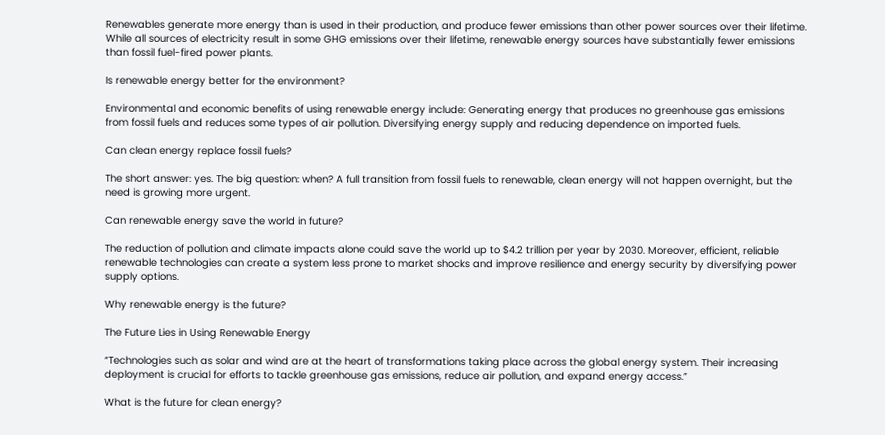Renewables generate more energy than is used in their production, and produce fewer emissions than other power sources over their lifetime. While all sources of electricity result in some GHG emissions over their lifetime, renewable energy sources have substantially fewer emissions than fossil fuel-fired power plants.

Is renewable energy better for the environment?

Environmental and economic benefits of using renewable energy include: Generating energy that produces no greenhouse gas emissions from fossil fuels and reduces some types of air pollution. Diversifying energy supply and reducing dependence on imported fuels.

Can clean energy replace fossil fuels?

The short answer: yes. The big question: when? A full transition from fossil fuels to renewable, clean energy will not happen overnight, but the need is growing more urgent.

Can renewable energy save the world in future?

The reduction of pollution and climate impacts alone could save the world up to $4.2 trillion per year by 2030. Moreover, efficient, reliable renewable technologies can create a system less prone to market shocks and improve resilience and energy security by diversifying power supply options.

Why renewable energy is the future?

The Future Lies in Using Renewable Energy

“Technologies such as solar and wind are at the heart of transformations taking place across the global energy system. Their increasing deployment is crucial for efforts to tackle greenhouse gas emissions, reduce air pollution, and expand energy access.”

What is the future for clean energy?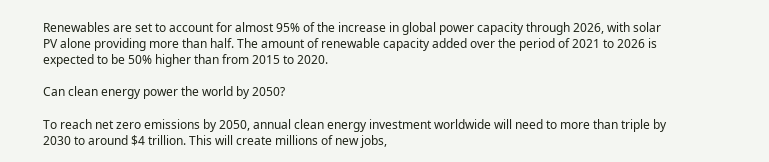Renewables are set to account for almost 95% of the increase in global power capacity through 2026, with solar PV alone providing more than half. The amount of renewable capacity added over the period of 2021 to 2026 is expected to be 50% higher than from 2015 to 2020.

Can clean energy power the world by 2050?

To reach net zero emissions by 2050, annual clean energy investment worldwide will need to more than triple by 2030 to around $4 trillion. This will create millions of new jobs,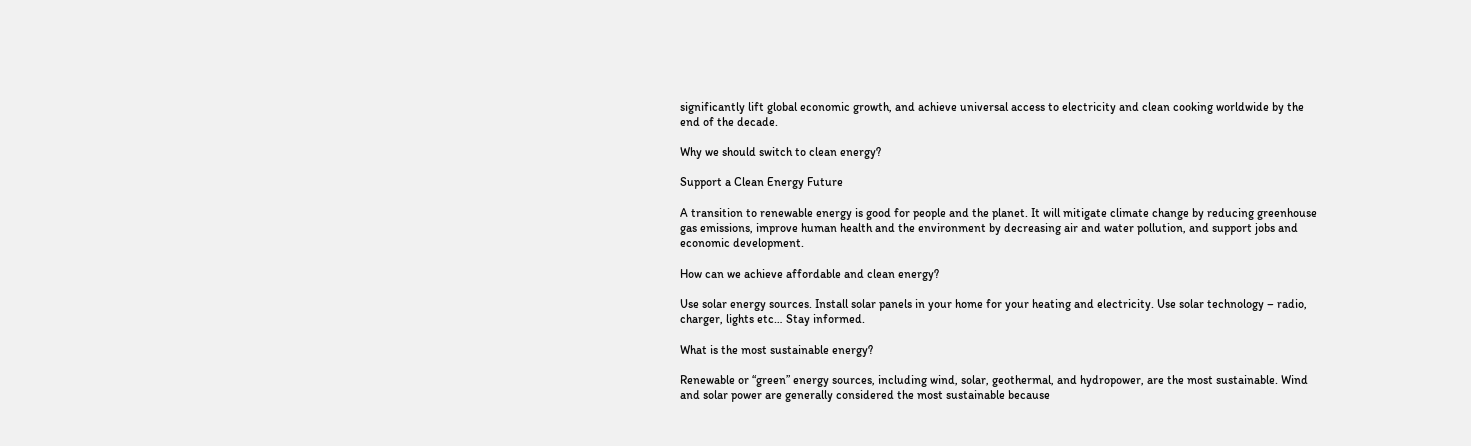significantly lift global economic growth, and achieve universal access to electricity and clean cooking worldwide by the end of the decade.

Why we should switch to clean energy?

Support a Clean Energy Future

A transition to renewable energy is good for people and the planet. It will mitigate climate change by reducing greenhouse gas emissions, improve human health and the environment by decreasing air and water pollution, and support jobs and economic development.

How can we achieve affordable and clean energy?

Use solar energy sources. Install solar panels in your home for your heating and electricity. Use solar technology – radio, charger, lights etc… Stay informed.

What is the most sustainable energy?

Renewable or “green” energy sources, including wind, solar, geothermal, and hydropower, are the most sustainable. Wind and solar power are generally considered the most sustainable because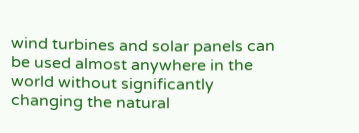wind turbines and solar panels can be used almost anywhere in the world without significantly changing the natural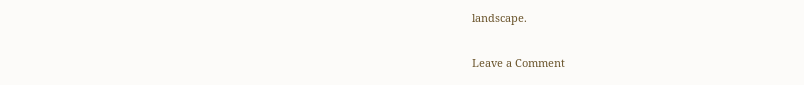landscape.

Leave a Comment